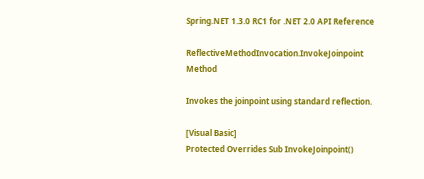Spring.NET 1.3.0 RC1 for .NET 2.0 API Reference

ReflectiveMethodInvocation.InvokeJoinpoint Method

Invokes the joinpoint using standard reflection.

[Visual Basic]
Protected Overrides Sub InvokeJoinpoint()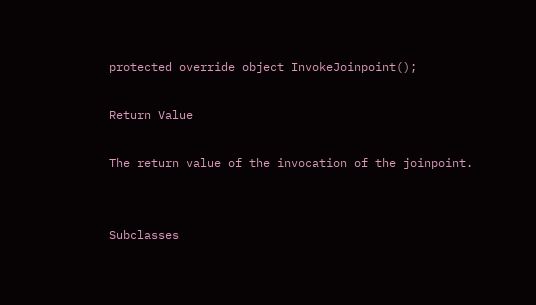protected override object InvokeJoinpoint();

Return Value

The return value of the invocation of the joinpoint.


Subclasses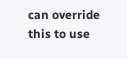can override this to use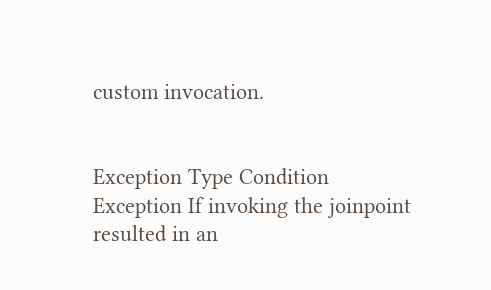custom invocation.


Exception Type Condition
Exception If invoking the joinpoint resulted in an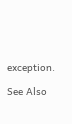exception.

See Also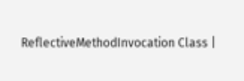ReflectiveMethodInvocation Class |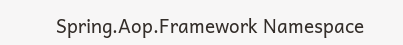Spring.Aop.Framework Namespace